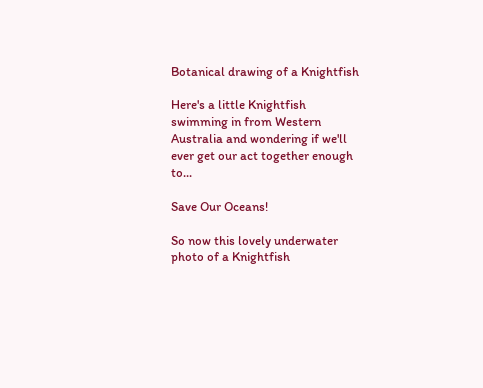Botanical drawing of a Knightfish

Here's a little Knightfish swimming in from Western Australia and wondering if we'll ever get our act together enough to...

Save Our Oceans!

So now this lovely underwater photo of a Knightfish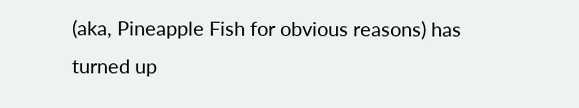(aka, Pineapple Fish for obvious reasons) has turned up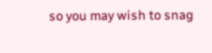so you may wish to snag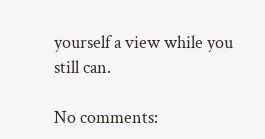yourself a view while you still can.

No comments: